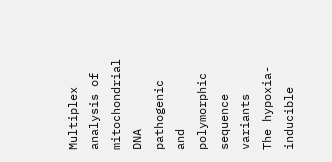Multiplex analysis of mitochondrial DNA pathogenic and polymorphic sequence variants
The hypoxia-inducible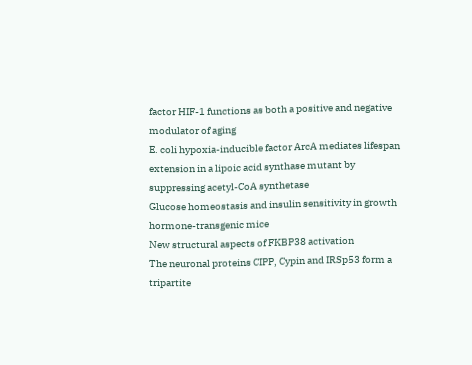factor HIF-1 functions as both a positive and negative modulator of aging
E. coli hypoxia-inducible factor ArcA mediates lifespan extension in a lipoic acid synthase mutant by suppressing acetyl-CoA synthetase
Glucose homeostasis and insulin sensitivity in growth hormone-transgenic mice
New structural aspects of FKBP38 activation
The neuronal proteins CIPP, Cypin and IRSp53 form a tripartite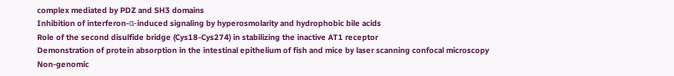complex mediated by PDZ and SH3 domains
Inhibition of interferon-α-induced signaling by hyperosmolarity and hydrophobic bile acids
Role of the second disulfide bridge (Cys18-Cys274) in stabilizing the inactive AT1 receptor
Demonstration of protein absorption in the intestinal epithelium of fish and mice by laser scanning confocal microscopy
Non-genomic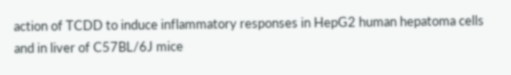action of TCDD to induce inflammatory responses in HepG2 human hepatoma cells and in liver of C57BL/6J mice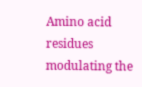Amino acid residues modulating the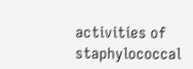activities of staphylococcal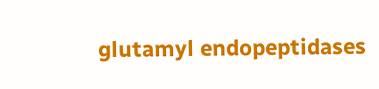glutamyl endopeptidases